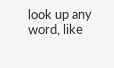look up any word, like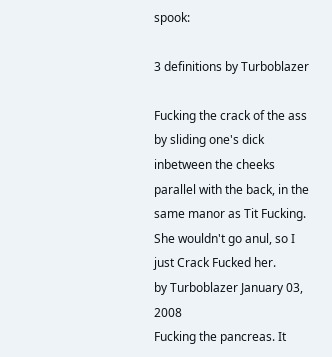spook:

3 definitions by Turboblazer

Fucking the crack of the ass by sliding one's dick inbetween the cheeks parallel with the back, in the same manor as Tit Fucking.
She wouldn't go anul, so I just Crack Fucked her.
by Turboblazer January 03, 2008
Fucking the pancreas. It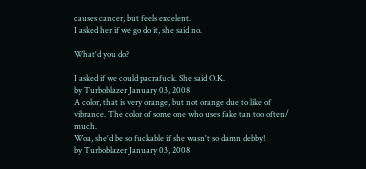causes cancer, but feels excelent.
I asked her if we go do it, she said no.

What'd you do?

I asked if we could pacrafuck. She said O.K.
by Turboblazer January 03, 2008
A color, that is very orange, but not orange due to like of vibrance. The color of some one who uses fake tan too often/ much.
Woa, she'd be so fuckable if she wasn't so damn debby!
by Turboblazer January 03, 2008